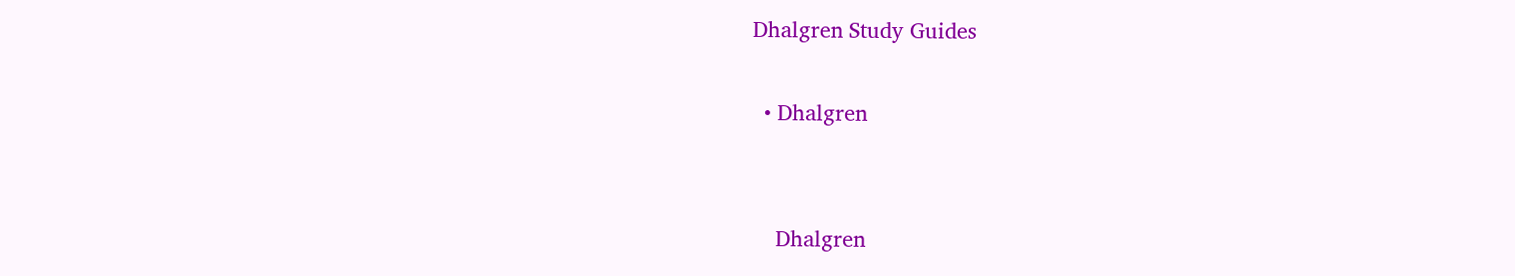Dhalgren Study Guides

  • Dhalgren


    Dhalgren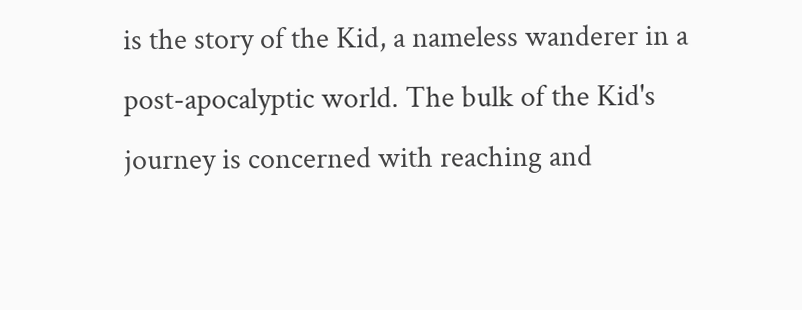is the story of the Kid, a nameless wanderer in a post-apocalyptic world. The bulk of the Kid's journey is concerned with reaching and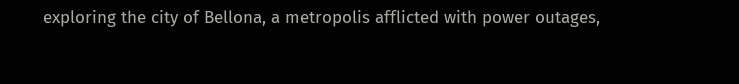exploring the city of Bellona, a metropolis afflicted with power outages,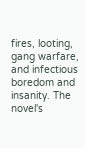fires, looting, gang warfare, and infectious boredom and insanity. The novel's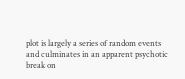plot is largely a series of random events and culminates in an apparent psychotic break on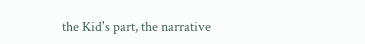the Kid's part, the narrative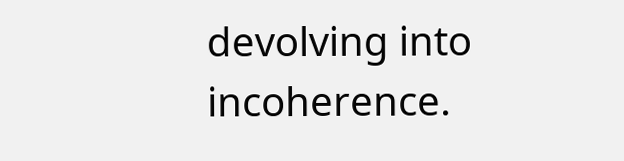devolving into incoherence.